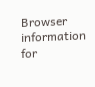Browser information for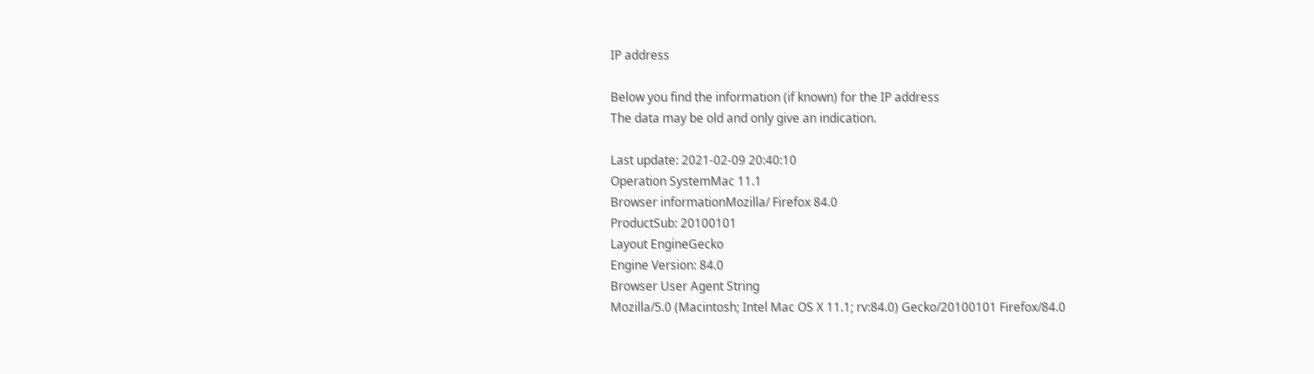IP address

Below you find the information (if known) for the IP address
The data may be old and only give an indication.

Last update: 2021-02-09 20:40:10
Operation SystemMac 11.1
Browser informationMozilla/ Firefox 84.0
ProductSub: 20100101
Layout EngineGecko
Engine Version: 84.0
Browser User Agent String
Mozilla/5.0 (Macintosh; Intel Mac OS X 11.1; rv:84.0) Gecko/20100101 Firefox/84.0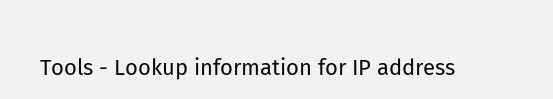Tools - Lookup information for IP address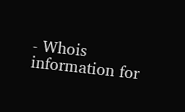- Whois information for